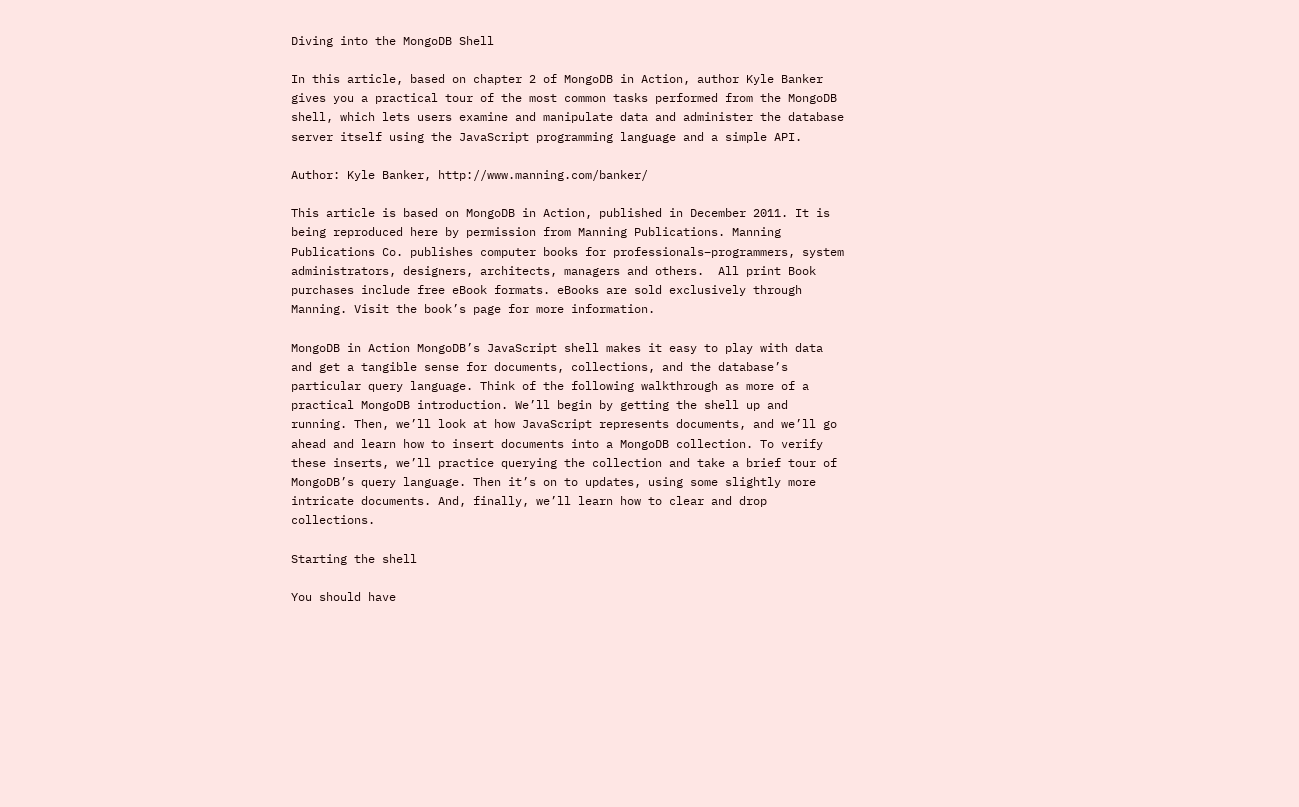Diving into the MongoDB Shell

In this article, based on chapter 2 of MongoDB in Action, author Kyle Banker gives you a practical tour of the most common tasks performed from the MongoDB shell, which lets users examine and manipulate data and administer the database server itself using the JavaScript programming language and a simple API.

Author: Kyle Banker, http://www.manning.com/banker/

This article is based on MongoDB in Action, published in December 2011. It is being reproduced here by permission from Manning Publications. Manning Publications Co. publishes computer books for professionals–programmers, system administrators, designers, architects, managers and others.  All print Book purchases include free eBook formats. eBooks are sold exclusively through Manning. Visit the book’s page for more information.

MongoDB in Action MongoDB’s JavaScript shell makes it easy to play with data and get a tangible sense for documents, collections, and the database’s particular query language. Think of the following walkthrough as more of a practical MongoDB introduction. We’ll begin by getting the shell up and running. Then, we’ll look at how JavaScript represents documents, and we’ll go ahead and learn how to insert documents into a MongoDB collection. To verify these inserts, we’ll practice querying the collection and take a brief tour of MongoDB’s query language. Then it’s on to updates, using some slightly more intricate documents. And, finally, we’ll learn how to clear and drop collections.

Starting the shell

You should have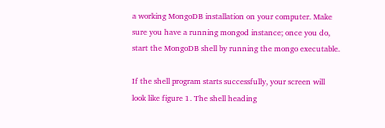a working MongoDB installation on your computer. Make sure you have a running mongod instance; once you do, start the MongoDB shell by running the mongo executable.

If the shell program starts successfully, your screen will look like figure 1. The shell heading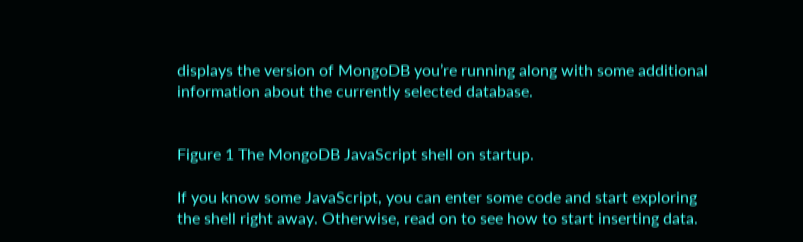displays the version of MongoDB you’re running along with some additional information about the currently selected database.


Figure 1 The MongoDB JavaScript shell on startup.

If you know some JavaScript, you can enter some code and start exploring the shell right away. Otherwise, read on to see how to start inserting data.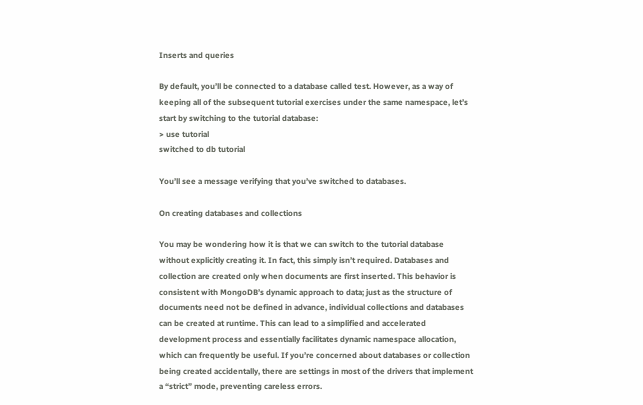Inserts and queries

By default, you’ll be connected to a database called test. However, as a way of keeping all of the subsequent tutorial exercises under the same namespace, let’s start by switching to the tutorial database:
> use tutorial
switched to db tutorial

You’ll see a message verifying that you’ve switched to databases.

On creating databases and collections

You may be wondering how it is that we can switch to the tutorial database without explicitly creating it. In fact, this simply isn’t required. Databases and collection are created only when documents are first inserted. This behavior is consistent with MongoDB’s dynamic approach to data; just as the structure of documents need not be defined in advance, individual collections and databases can be created at runtime. This can lead to a simplified and accelerated development process and essentially facilitates dynamic namespace allocation, which can frequently be useful. If you’re concerned about databases or collection being created accidentally, there are settings in most of the drivers that implement a “strict” mode, preventing careless errors.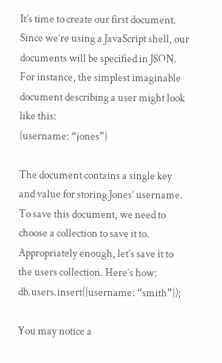It’s time to create our first document. Since we’re using a JavaScript shell, our documents will be specified in JSON. For instance, the simplest imaginable document describing a user might look like this:
{username: “jones”}

The document contains a single key and value for storing Jones’ username. To save this document, we need to choose a collection to save it to. Appropriately enough, let’s save it to the users collection. Here’s how:
db.users.insert({username: “smith”});

You may notice a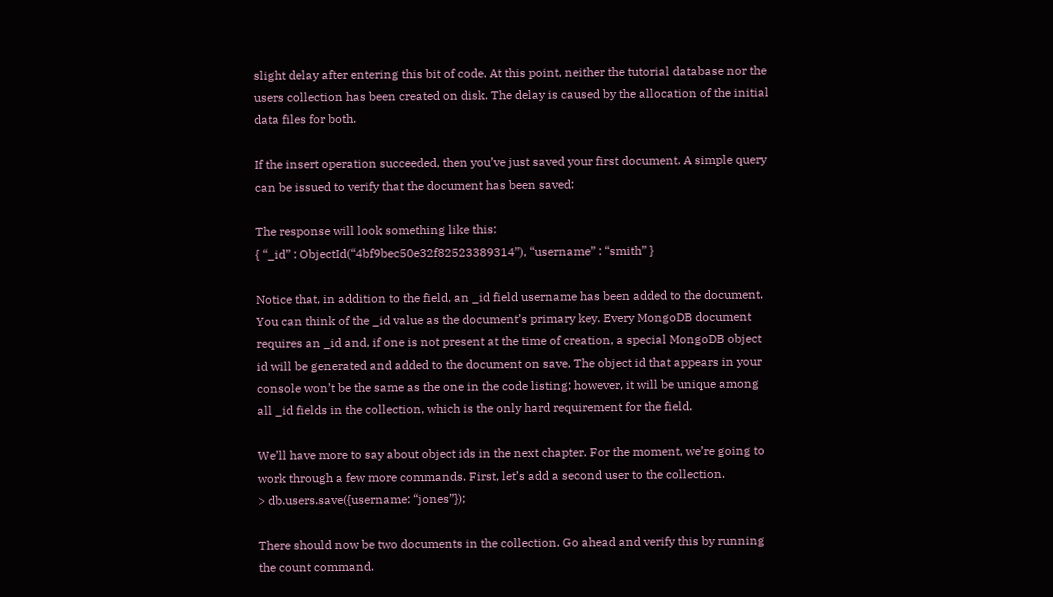slight delay after entering this bit of code. At this point, neither the tutorial database nor the users collection has been created on disk. The delay is caused by the allocation of the initial data files for both.

If the insert operation succeeded, then you’ve just saved your first document. A simple query can be issued to verify that the document has been saved:

The response will look something like this:
{ “_id” : ObjectId(“4bf9bec50e32f82523389314”), “username” : “smith” }

Notice that, in addition to the field, an _id field username has been added to the document. You can think of the _id value as the document’s primary key. Every MongoDB document requires an _id and, if one is not present at the time of creation, a special MongoDB object id will be generated and added to the document on save. The object id that appears in your console won’t be the same as the one in the code listing; however, it will be unique among all _id fields in the collection, which is the only hard requirement for the field.

We’ll have more to say about object ids in the next chapter. For the moment, we’re going to work through a few more commands. First, let’s add a second user to the collection.
> db.users.save({username: “jones”});

There should now be two documents in the collection. Go ahead and verify this by running the count command.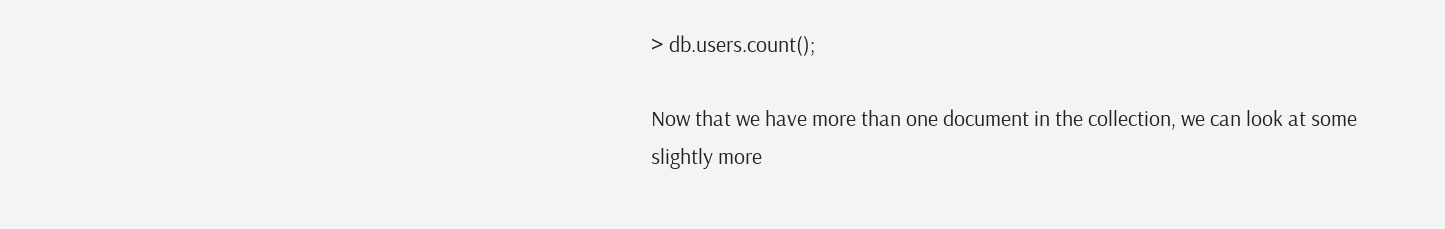> db.users.count();

Now that we have more than one document in the collection, we can look at some slightly more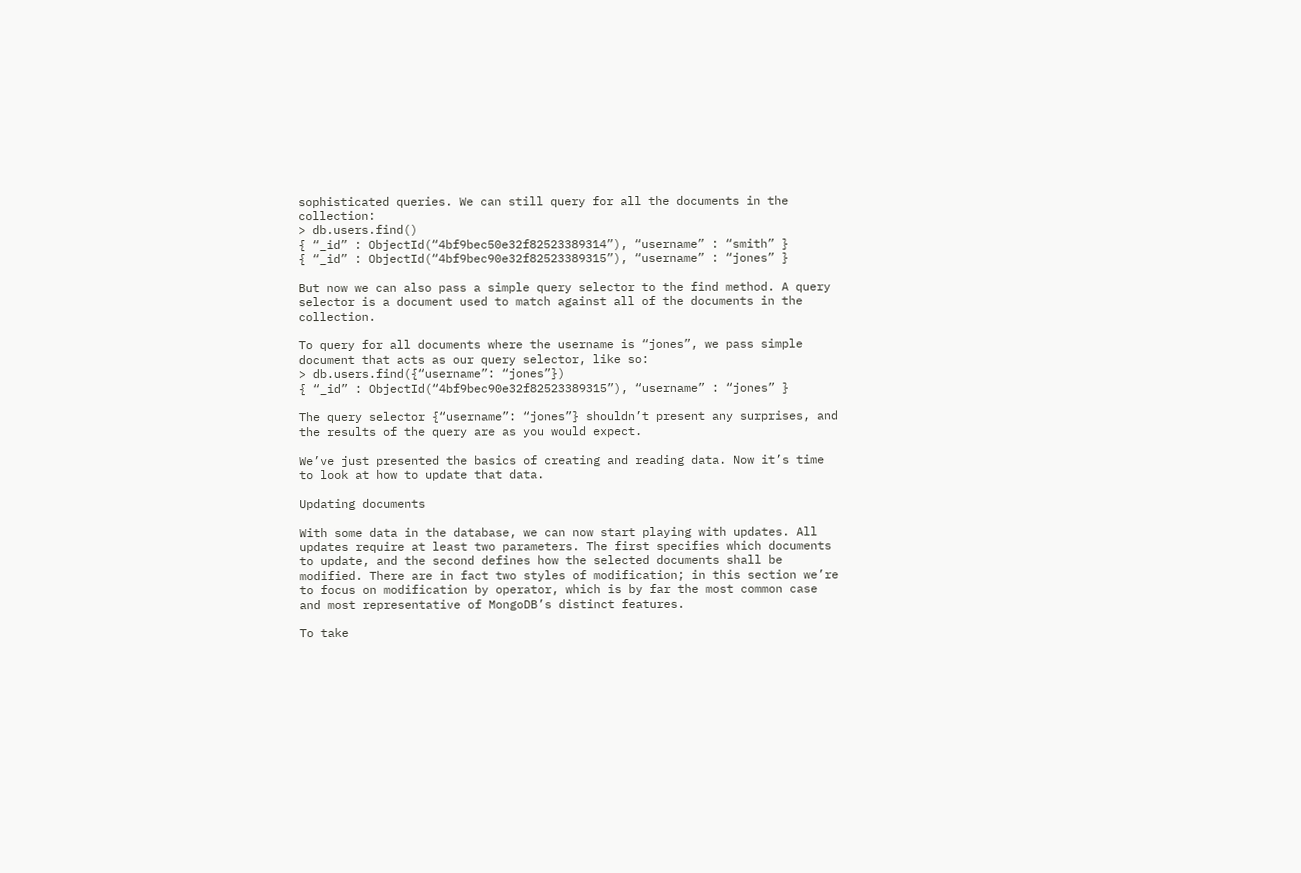sophisticated queries. We can still query for all the documents in the collection:
> db.users.find()
{ “_id” : ObjectId(“4bf9bec50e32f82523389314”), “username” : “smith” }
{ “_id” : ObjectId(“4bf9bec90e32f82523389315”), “username” : “jones” }

But now we can also pass a simple query selector to the find method. A query selector is a document used to match against all of the documents in the collection.

To query for all documents where the username is “jones”, we pass simple document that acts as our query selector, like so:
> db.users.find({“username”: “jones”})
{ “_id” : ObjectId(“4bf9bec90e32f82523389315”), “username” : “jones” }

The query selector {“username”: “jones”} shouldn’t present any surprises, and the results of the query are as you would expect.

We’ve just presented the basics of creating and reading data. Now it’s time to look at how to update that data.

Updating documents

With some data in the database, we can now start playing with updates. All updates require at least two parameters. The first specifies which documents to update, and the second defines how the selected documents shall be modified. There are in fact two styles of modification; in this section we’re to focus on modification by operator, which is by far the most common case and most representative of MongoDB’s distinct features.

To take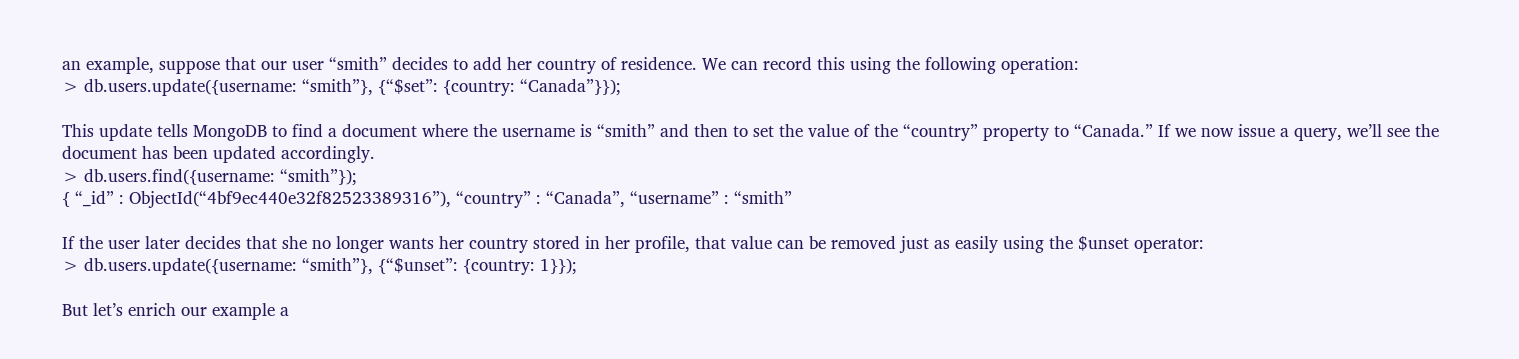an example, suppose that our user “smith” decides to add her country of residence. We can record this using the following operation:
> db.users.update({username: “smith”}, {“$set”: {country: “Canada”}});

This update tells MongoDB to find a document where the username is “smith” and then to set the value of the “country” property to “Canada.” If we now issue a query, we’ll see the document has been updated accordingly.
> db.users.find({username: “smith”});
{ “_id” : ObjectId(“4bf9ec440e32f82523389316”), “country” : “Canada”, “username” : “smith”

If the user later decides that she no longer wants her country stored in her profile, that value can be removed just as easily using the $unset operator:
> db.users.update({username: “smith”}, {“$unset”: {country: 1}});

But let’s enrich our example a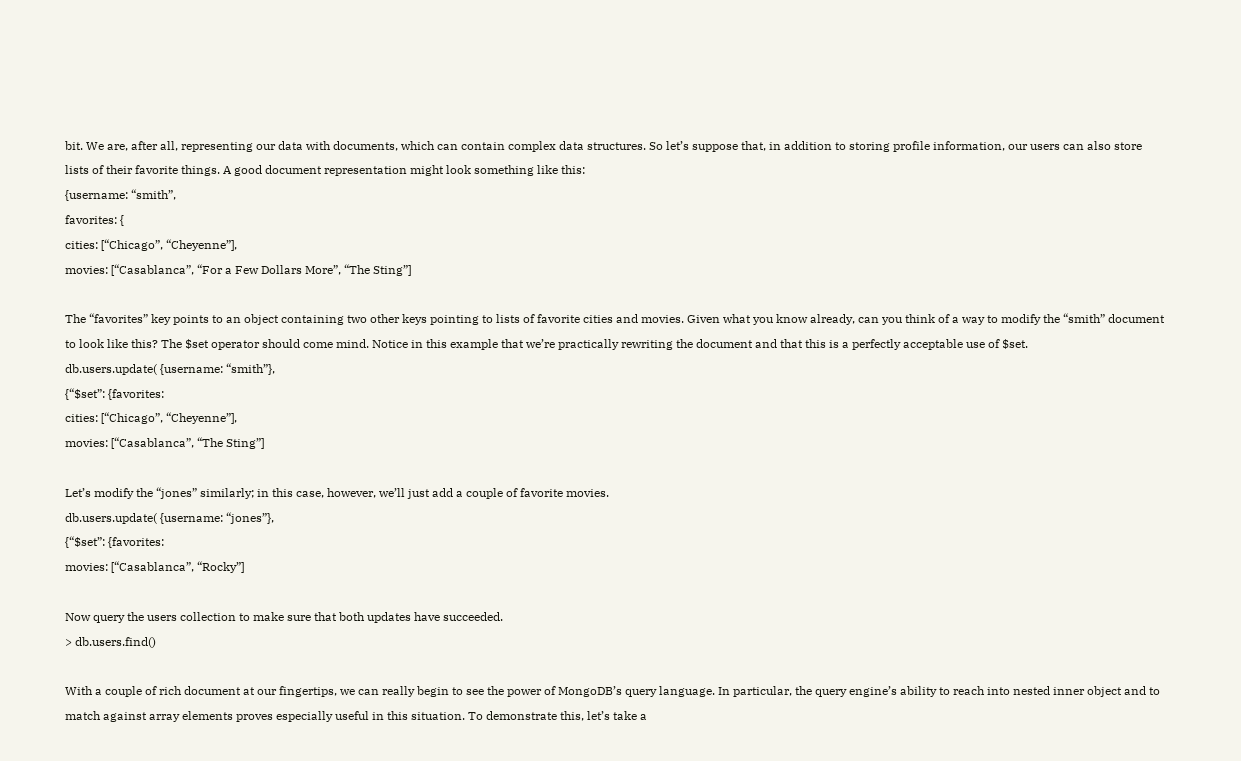bit. We are, after all, representing our data with documents, which can contain complex data structures. So let’s suppose that, in addition to storing profile information, our users can also store lists of their favorite things. A good document representation might look something like this:
{username: “smith”,
favorites: {
cities: [“Chicago”, “Cheyenne”],
movies: [“Casablanca”, “For a Few Dollars More”, “The Sting”]

The “favorites” key points to an object containing two other keys pointing to lists of favorite cities and movies. Given what you know already, can you think of a way to modify the “smith” document to look like this? The $set operator should come mind. Notice in this example that we’re practically rewriting the document and that this is a perfectly acceptable use of $set.
db.users.update( {username: “smith”},
{“$set”: {favorites:
cities: [“Chicago”, “Cheyenne”],
movies: [“Casablanca”, “The Sting”]

Let’s modify the “jones” similarly; in this case, however, we’ll just add a couple of favorite movies.
db.users.update( {username: “jones”},
{“$set”: {favorites:
movies: [“Casablanca”, “Rocky”]

Now query the users collection to make sure that both updates have succeeded.
> db.users.find()

With a couple of rich document at our fingertips, we can really begin to see the power of MongoDB’s query language. In particular, the query engine’s ability to reach into nested inner object and to match against array elements proves especially useful in this situation. To demonstrate this, let’s take a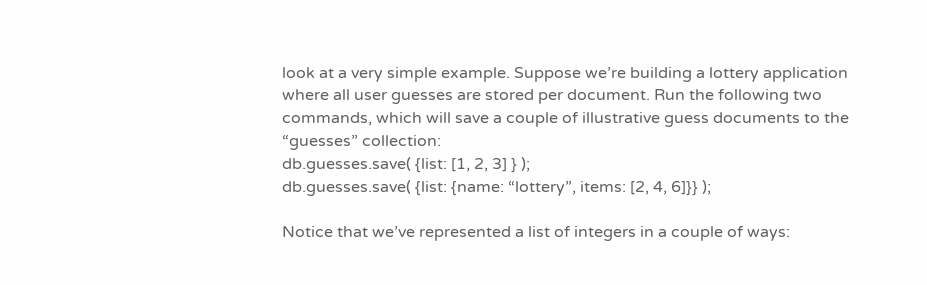look at a very simple example. Suppose we’re building a lottery application where all user guesses are stored per document. Run the following two commands, which will save a couple of illustrative guess documents to the “guesses” collection:
db.guesses.save( {list: [1, 2, 3] } );
db.guesses.save( {list: {name: “lottery”, items: [2, 4, 6]}} );

Notice that we’ve represented a list of integers in a couple of ways: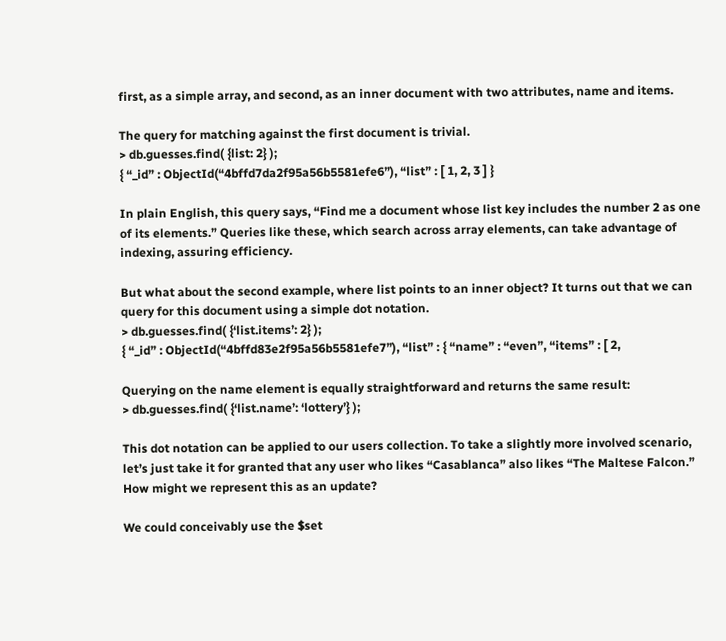first, as a simple array, and second, as an inner document with two attributes, name and items.

The query for matching against the first document is trivial.
> db.guesses.find( {list: 2} );
{ “_id” : ObjectId(“4bffd7da2f95a56b5581efe6”), “list” : [ 1, 2, 3 ] }

In plain English, this query says, “Find me a document whose list key includes the number 2 as one of its elements.” Queries like these, which search across array elements, can take advantage of indexing, assuring efficiency.

But what about the second example, where list points to an inner object? It turns out that we can query for this document using a simple dot notation.
> db.guesses.find( {‘list.items’: 2} );
{ “_id” : ObjectId(“4bffd83e2f95a56b5581efe7”), “list” : { “name” : “even”, “items” : [ 2,

Querying on the name element is equally straightforward and returns the same result:
> db.guesses.find( {‘list.name’: ‘lottery’} );

This dot notation can be applied to our users collection. To take a slightly more involved scenario, let’s just take it for granted that any user who likes “Casablanca” also likes “The Maltese Falcon.” How might we represent this as an update?

We could conceivably use the $set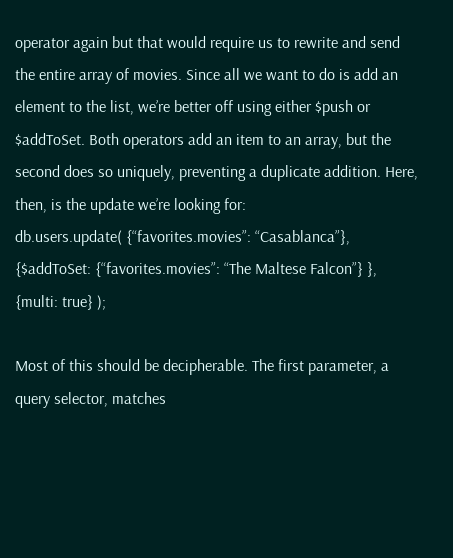operator again but that would require us to rewrite and send the entire array of movies. Since all we want to do is add an element to the list, we’re better off using either $push or $addToSet. Both operators add an item to an array, but the second does so uniquely, preventing a duplicate addition. Here, then, is the update we’re looking for:
db.users.update( {“favorites.movies”: “Casablanca”},
{$addToSet: {“favorites.movies”: “The Maltese Falcon”} },
{multi: true} );

Most of this should be decipherable. The first parameter, a query selector, matches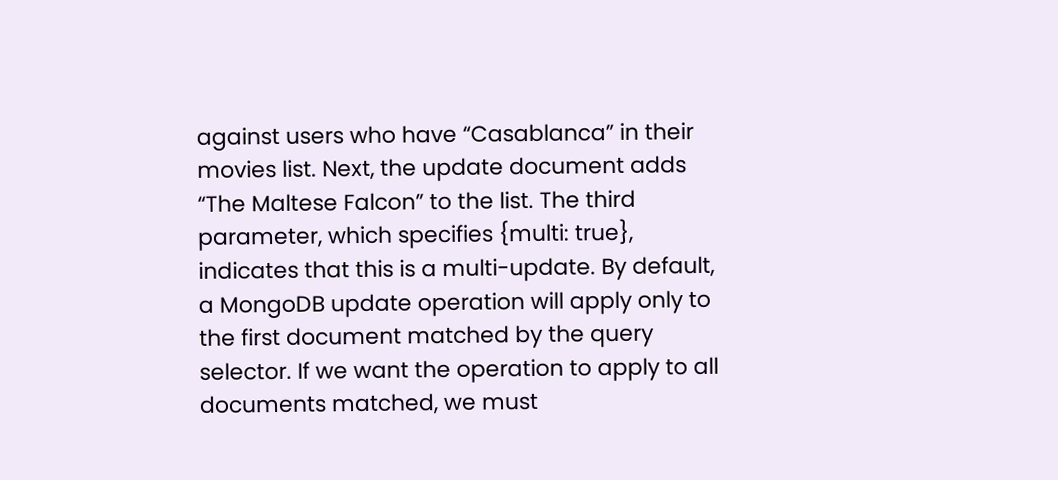against users who have “Casablanca” in their movies list. Next, the update document adds “The Maltese Falcon” to the list. The third parameter, which specifies {multi: true}, indicates that this is a multi-update. By default, a MongoDB update operation will apply only to the first document matched by the query selector. If we want the operation to apply to all documents matched, we must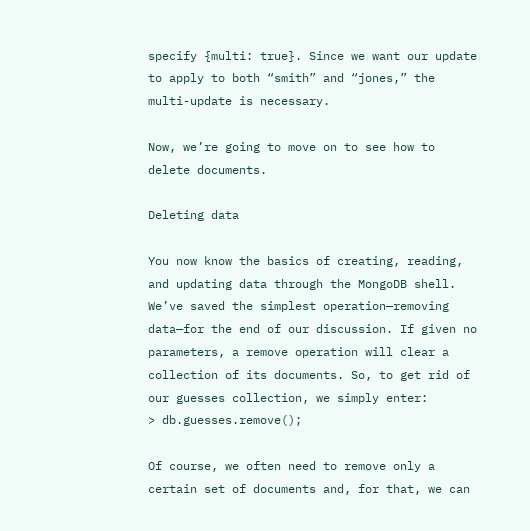specify {multi: true}. Since we want our update to apply to both “smith” and “jones,” the multi-update is necessary.

Now, we’re going to move on to see how to delete documents.

Deleting data

You now know the basics of creating, reading, and updating data through the MongoDB shell. We’ve saved the simplest operation—removing data—for the end of our discussion. If given no parameters, a remove operation will clear a collection of its documents. So, to get rid of our guesses collection, we simply enter:
> db.guesses.remove();

Of course, we often need to remove only a certain set of documents and, for that, we can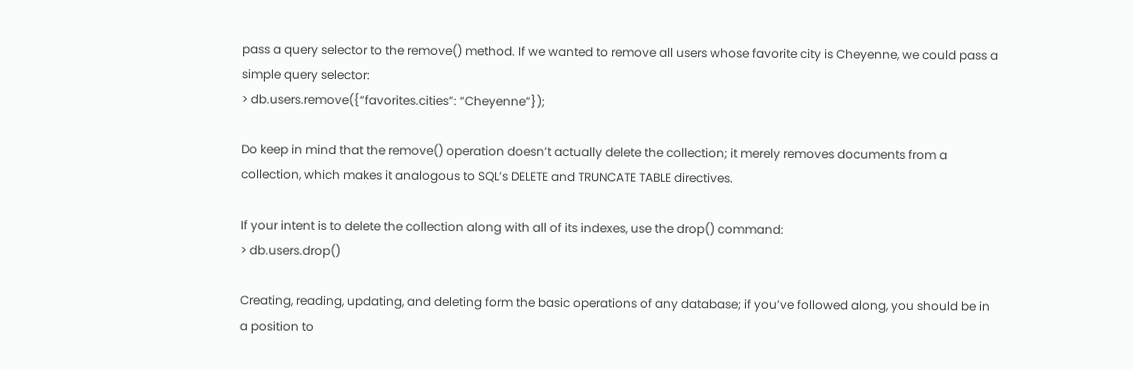pass a query selector to the remove() method. If we wanted to remove all users whose favorite city is Cheyenne, we could pass a simple query selector:
> db.users.remove({“favorites.cities”: “Cheyenne”});

Do keep in mind that the remove() operation doesn’t actually delete the collection; it merely removes documents from a collection, which makes it analogous to SQL’s DELETE and TRUNCATE TABLE directives.

If your intent is to delete the collection along with all of its indexes, use the drop() command:
> db.users.drop()

Creating, reading, updating, and deleting form the basic operations of any database; if you’ve followed along, you should be in a position to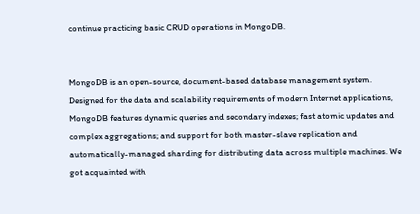continue practicing basic CRUD operations in MongoDB.


MongoDB is an open-source, document-based database management system. Designed for the data and scalability requirements of modern Internet applications, MongoDB features dynamic queries and secondary indexes; fast atomic updates and complex aggregations; and support for both master-slave replication and automatically-managed sharding for distributing data across multiple machines. We got acquainted with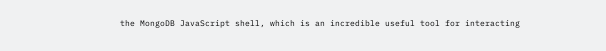the MongoDB JavaScript shell, which is an incredible useful tool for interacting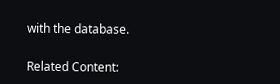with the database.

Related Content: